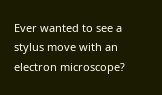Ever wanted to see a stylus move with an electron microscope?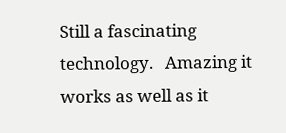Still a fascinating technology.   Amazing it works as well as it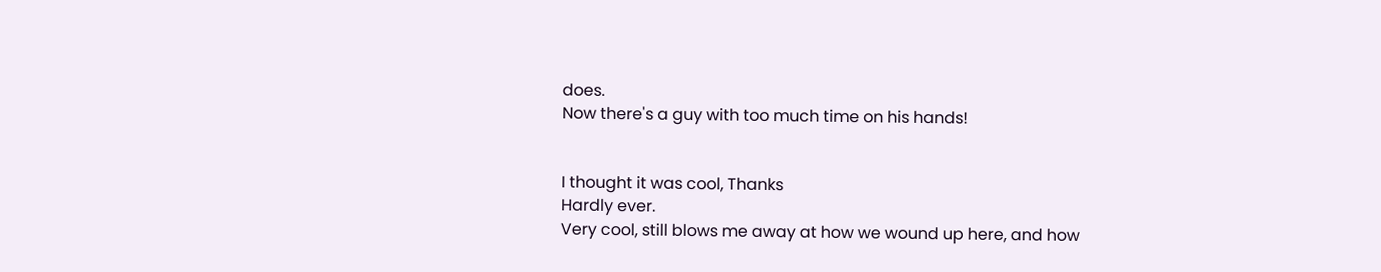does.
Now there's a guy with too much time on his hands!


I thought it was cool, Thanks
Hardly ever.
Very cool, still blows me away at how we wound up here, and how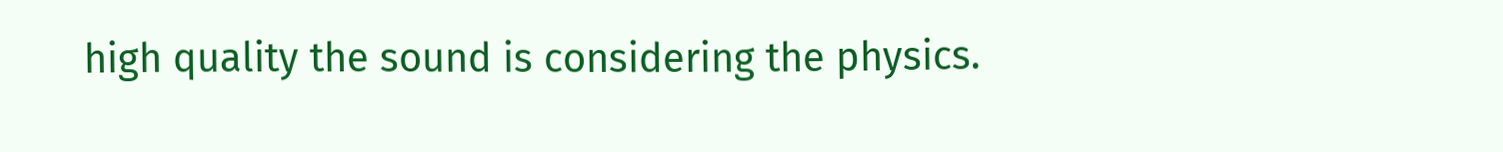high quality the sound is considering the physics.